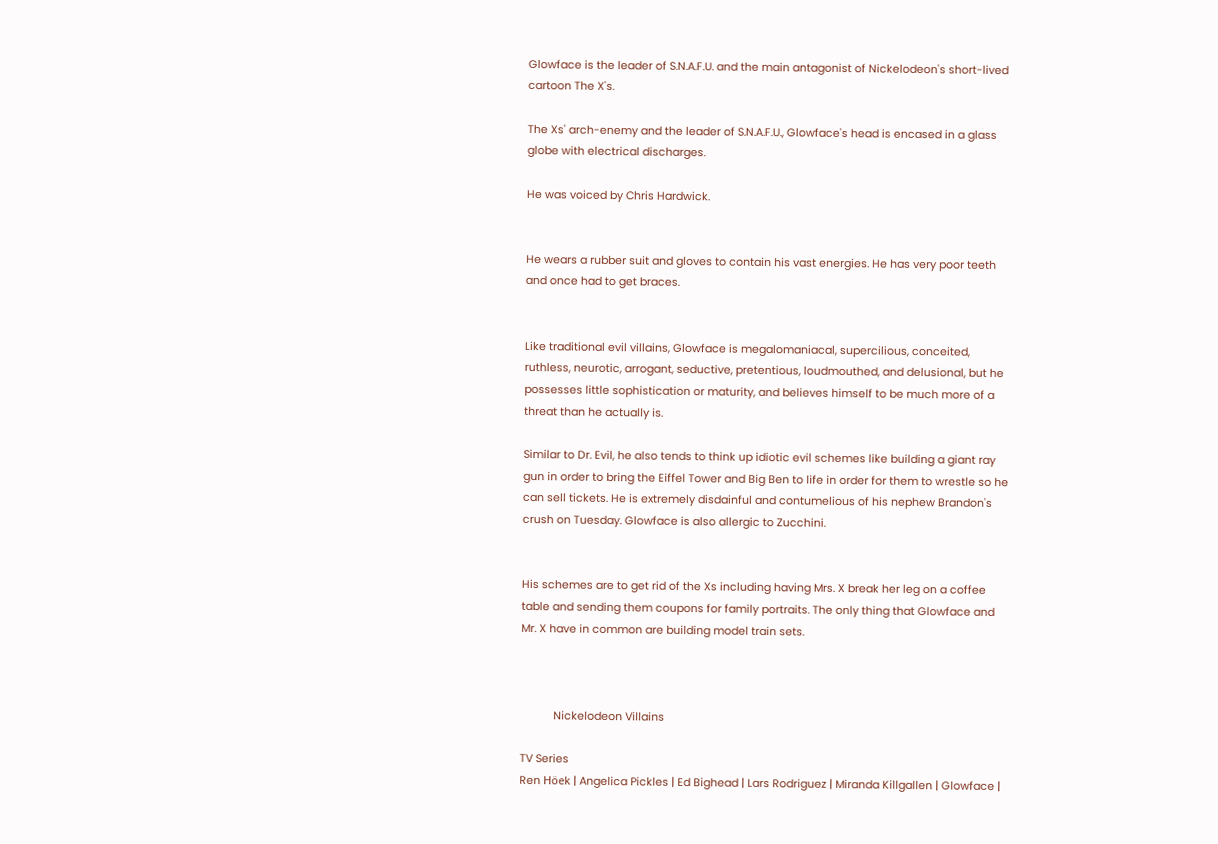Glowface is the leader of S.N.A.F.U. and the main antagonist of Nickelodeon's short-lived cartoon The X's.

The Xs' arch-enemy and the leader of S.N.A.F.U., Glowface's head is encased in a glass globe with electrical discharges.

He was voiced by Chris Hardwick.


He wears a rubber suit and gloves to contain his vast energies. He has very poor teeth and once had to get braces.


Like traditional evil villains, Glowface is megalomaniacal, supercilious, conceited, ruthless, neurotic, arrogant, seductive, pretentious, loudmouthed, and delusional, but he possesses little sophistication or maturity, and believes himself to be much more of a threat than he actually is.

Similar to Dr. Evil, he also tends to think up idiotic evil schemes like building a giant ray gun in order to bring the Eiffel Tower and Big Ben to life in order for them to wrestle so he can sell tickets. He is extremely disdainful and contumelious of his nephew Brandon's crush on Tuesday. Glowface is also allergic to Zucchini.


His schemes are to get rid of the Xs including having Mrs. X break her leg on a coffee table and sending them coupons for family portraits. The only thing that Glowface and Mr. X have in common are building model train sets.



           Nickelodeon Villains

TV Series
Ren Höek | Angelica Pickles | Ed Bighead | Lars Rodriguez | Miranda Killgallen | Glowface |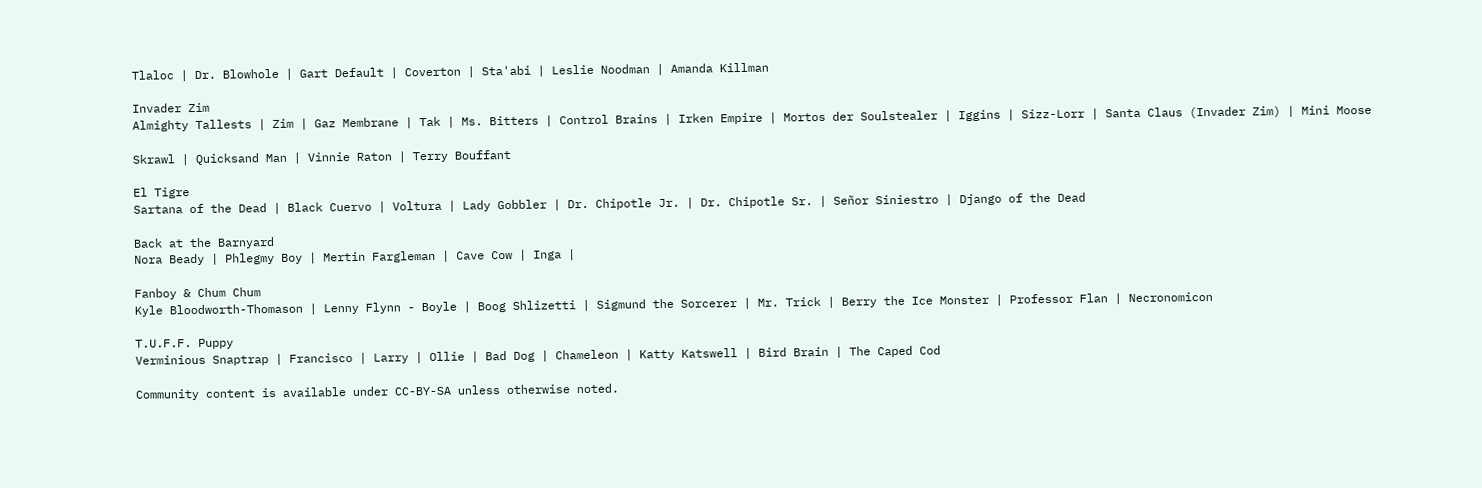Tlaloc | Dr. Blowhole | Gart Default | Coverton | Sta'abi | Leslie Noodman | Amanda Killman

Invader Zim
Almighty Tallests | Zim | Gaz Membrane | Tak | Ms. Bitters | Control Brains | Irken Empire | Mortos der Soulstealer | Iggins | Sizz-Lorr | Santa Claus (Invader Zim) | Mini Moose

Skrawl | Quicksand Man | Vinnie Raton | Terry Bouffant

El Tigre
Sartana of the Dead | Black Cuervo | Voltura | Lady Gobbler | Dr. Chipotle Jr. | Dr. Chipotle Sr. | Señor Siniestro | Django of the Dead

Back at the Barnyard
Nora Beady | Phlegmy Boy | Mertin Fargleman | Cave Cow | Inga |

Fanboy & Chum Chum
Kyle Bloodworth-Thomason | Lenny Flynn - Boyle | Boog Shlizetti | Sigmund the Sorcerer | Mr. Trick | Berry the Ice Monster | Professor Flan | Necronomicon

T.U.F.F. Puppy
Verminious Snaptrap | Francisco | Larry | Ollie | Bad Dog | Chameleon | Katty Katswell | Bird Brain | The Caped Cod

Community content is available under CC-BY-SA unless otherwise noted.